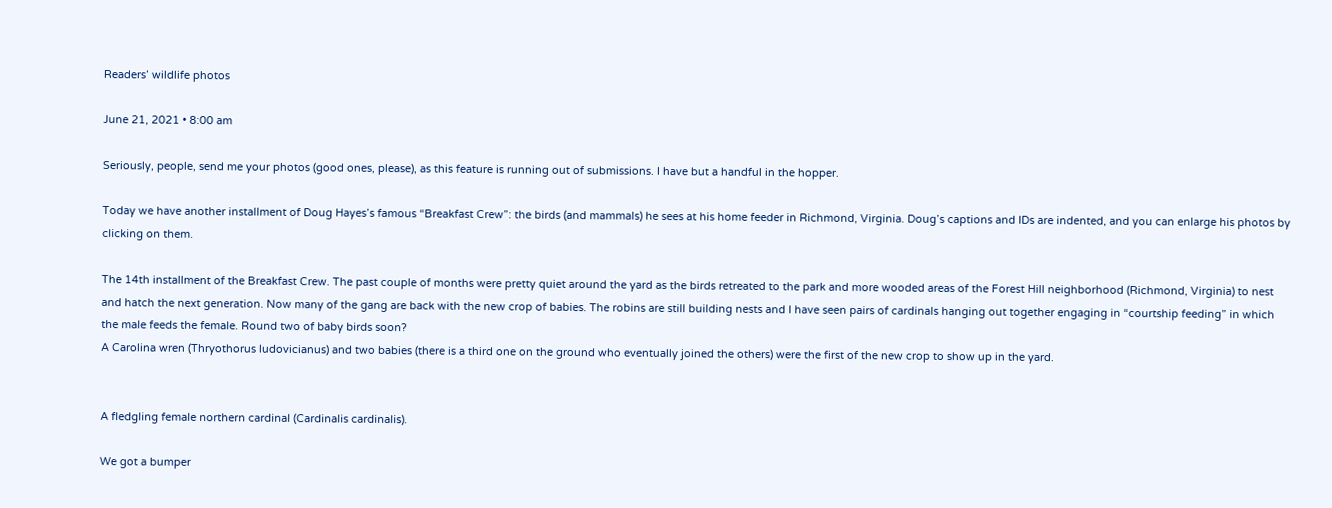Readers’ wildlife photos

June 21, 2021 • 8:00 am

Seriously, people, send me your photos (good ones, please), as this feature is running out of submissions. I have but a handful in the hopper.

Today we have another installment of Doug Hayes’s famous “Breakfast Crew”: the birds (and mammals) he sees at his home feeder in Richmond, Virginia. Doug’s captions and IDs are indented, and you can enlarge his photos by clicking on them.

The 14th installment of the Breakfast Crew. The past couple of months were pretty quiet around the yard as the birds retreated to the park and more wooded areas of the Forest Hill neighborhood (Richmond, Virginia) to nest and hatch the next generation. Now many of the gang are back with the new crop of babies. The robins are still building nests and I have seen pairs of cardinals hanging out together engaging in “courtship feeding” in which the male feeds the female. Round two of baby birds soon?
A Carolina wren (Thryothorus ludovicianus) and two babies (there is a third one on the ground who eventually joined the others) were the first of the new crop to show up in the yard.


A fledgling female northern cardinal (Cardinalis cardinalis).

We got a bumper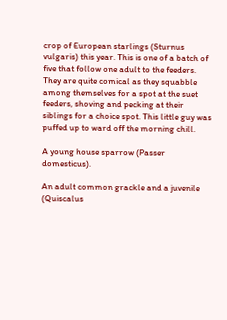crop of European starlings (Sturnus vulgaris) this year. This is one of a batch of five that follow one adult to the feeders. They are quite comical as they squabble among themselves for a spot at the suet feeders, shoving and pecking at their siblings for a choice spot. This little guy was puffed up to ward off the morning chill.

A young house sparrow (Passer domesticus).

An adult common grackle and a juvenile (Quiscalus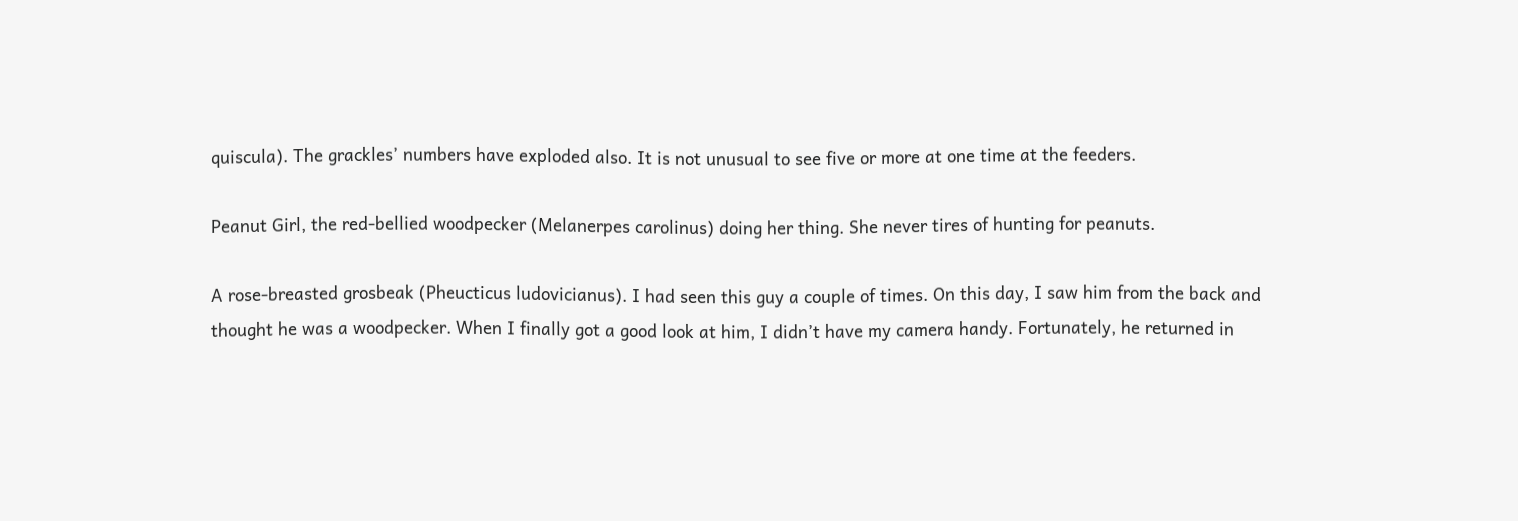quiscula). The grackles’ numbers have exploded also. It is not unusual to see five or more at one time at the feeders.

Peanut Girl, the red-bellied woodpecker (Melanerpes carolinus) doing her thing. She never tires of hunting for peanuts.

A rose-breasted grosbeak (Pheucticus ludovicianus). I had seen this guy a couple of times. On this day, I saw him from the back and thought he was a woodpecker. When I finally got a good look at him, I didn’t have my camera handy. Fortunately, he returned in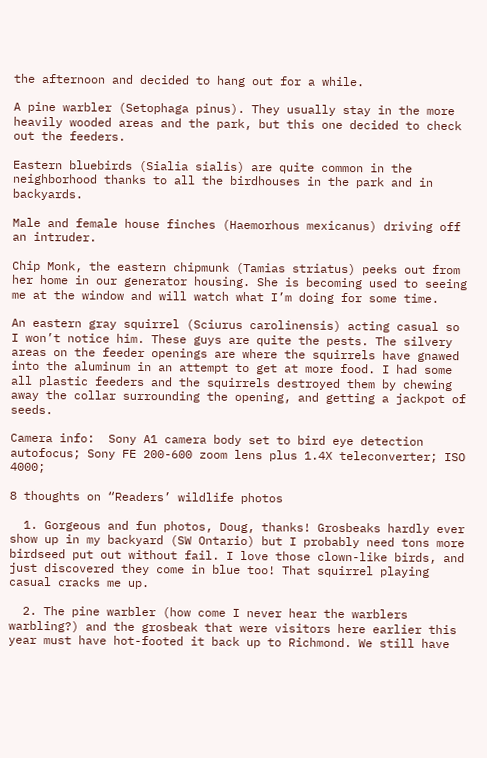the afternoon and decided to hang out for a while.

A pine warbler (Setophaga pinus). They usually stay in the more heavily wooded areas and the park, but this one decided to check out the feeders.

Eastern bluebirds (Sialia sialis) are quite common in the neighborhood thanks to all the birdhouses in the park and in backyards.

Male and female house finches (Haemorhous mexicanus) driving off an intruder.

Chip Monk, the eastern chipmunk (Tamias striatus) peeks out from her home in our generator housing. She is becoming used to seeing me at the window and will watch what I’m doing for some time.

An eastern gray squirrel (Sciurus carolinensis) acting casual so I won’t notice him. These guys are quite the pests. The silvery areas on the feeder openings are where the squirrels have gnawed into the aluminum in an attempt to get at more food. I had some all plastic feeders and the squirrels destroyed them by chewing away the collar surrounding the opening, and getting a jackpot of seeds.

Camera info:  Sony A1 camera body set to bird eye detection autofocus; Sony FE 200-600 zoom lens plus 1.4X teleconverter; ISO 4000;

8 thoughts on “Readers’ wildlife photos

  1. Gorgeous and fun photos, Doug, thanks! Grosbeaks hardly ever show up in my backyard (SW Ontario) but I probably need tons more birdseed put out without fail. I love those clown-like birds, and just discovered they come in blue too! That squirrel playing casual cracks me up.

  2. The pine warbler (how come I never hear the warblers warbling?) and the grosbeak that were visitors here earlier this year must have hot-footed it back up to Richmond. We still have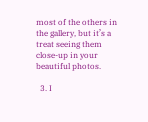most of the others in the gallery, but it’s a treat seeing them close-up in your beautiful photos.

  3. I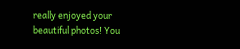really enjoyed your beautiful photos! You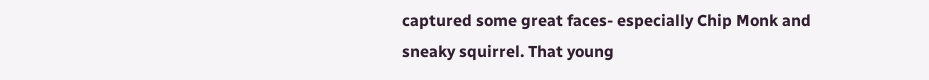captured some great faces- especially Chip Monk and sneaky squirrel. That young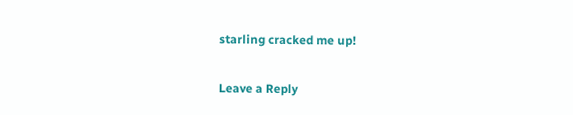starling cracked me up!

Leave a Reply